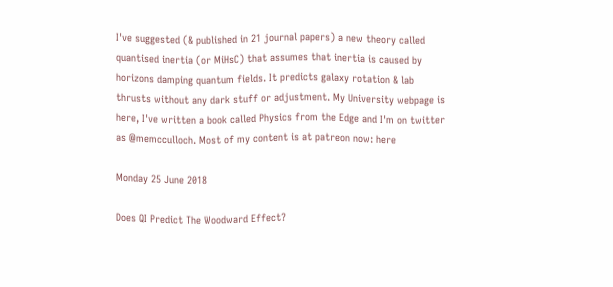I've suggested (& published in 21 journal papers) a new theory called quantised inertia (or MiHsC) that assumes that inertia is caused by horizons damping quantum fields. It predicts galaxy rotation & lab thrusts without any dark stuff or adjustment. My University webpage is here, I've written a book called Physics from the Edge and I'm on twitter as @memcculloch. Most of my content is at patreon now: here

Monday 25 June 2018

Does QI Predict The Woodward Effect?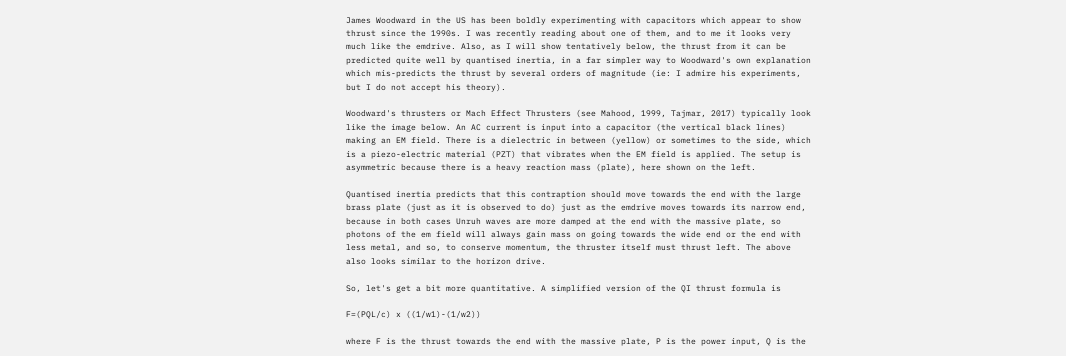James Woodward in the US has been boldly experimenting with capacitors which appear to show thrust since the 1990s. I was recently reading about one of them, and to me it looks very much like the emdrive. Also, as I will show tentatively below, the thrust from it can be predicted quite well by quantised inertia, in a far simpler way to Woodward's own explanation which mis-predicts the thrust by several orders of magnitude (ie: I admire his experiments, but I do not accept his theory).

Woodward's thrusters or Mach Effect Thrusters (see Mahood, 1999, Tajmar, 2017) typically look like the image below. An AC current is input into a capacitor (the vertical black lines) making an EM field. There is a dielectric in between (yellow) or sometimes to the side, which is a piezo-electric material (PZT) that vibrates when the EM field is applied. The setup is asymmetric because there is a heavy reaction mass (plate), here shown on the left.

Quantised inertia predicts that this contraption should move towards the end with the large brass plate (just as it is observed to do) just as the emdrive moves towards its narrow end, because in both cases Unruh waves are more damped at the end with the massive plate, so photons of the em field will always gain mass on going towards the wide end or the end with less metal, and so, to conserve momentum, the thruster itself must thrust left. The above also looks similar to the horizon drive.

So, let's get a bit more quantitative. A simplified version of the QI thrust formula is

F=(PQL/c) x ((1/w1)-(1/w2))

where F is the thrust towards the end with the massive plate, P is the power input, Q is the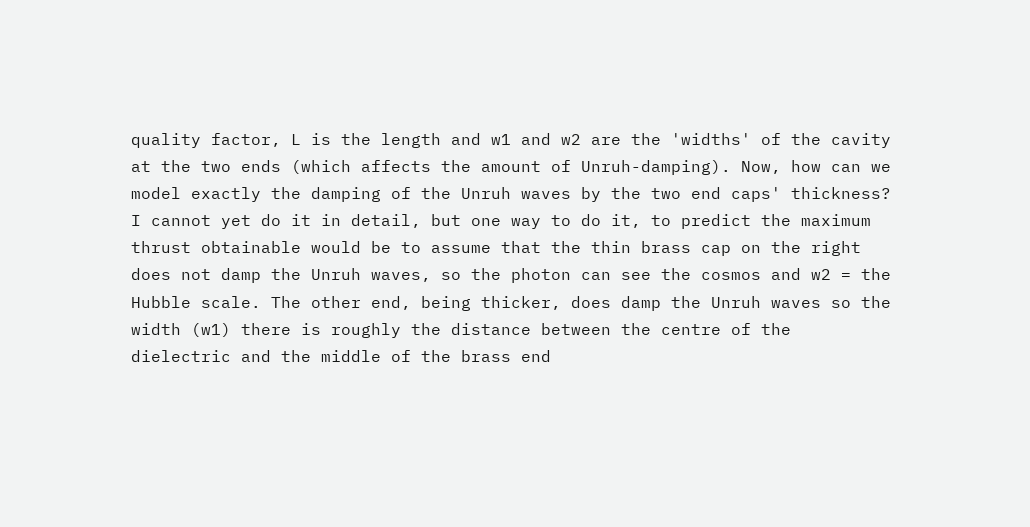quality factor, L is the length and w1 and w2 are the 'widths' of the cavity at the two ends (which affects the amount of Unruh-damping). Now, how can we model exactly the damping of the Unruh waves by the two end caps' thickness? I cannot yet do it in detail, but one way to do it, to predict the maximum thrust obtainable would be to assume that the thin brass cap on the right does not damp the Unruh waves, so the photon can see the cosmos and w2 = the Hubble scale. The other end, being thicker, does damp the Unruh waves so the width (w1) there is roughly the distance between the centre of the dielectric and the middle of the brass end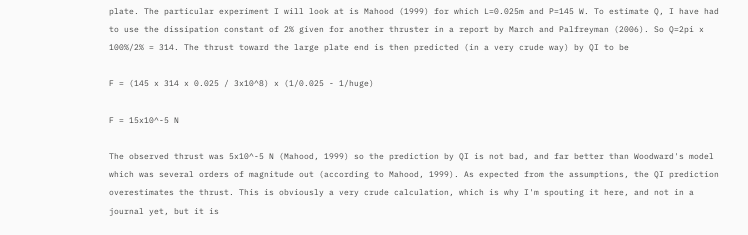plate. The particular experiment I will look at is Mahood (1999) for which L=0.025m and P=145 W. To estimate Q, I have had to use the dissipation constant of 2% given for another thruster in a report by March and Palfreyman (2006). So Q=2pi x 100%/2% = 314. The thrust toward the large plate end is then predicted (in a very crude way) by QI to be

F = (145 x 314 x 0.025 / 3x10^8) x (1/0.025 - 1/huge)

F = 15x10^-5 N

The observed thrust was 5x10^-5 N (Mahood, 1999) so the prediction by QI is not bad, and far better than Woodward's model which was several orders of magnitude out (according to Mahood, 1999). As expected from the assumptions, the QI prediction overestimates the thrust. This is obviously a very crude calculation, which is why I'm spouting it here, and not in a journal yet, but it is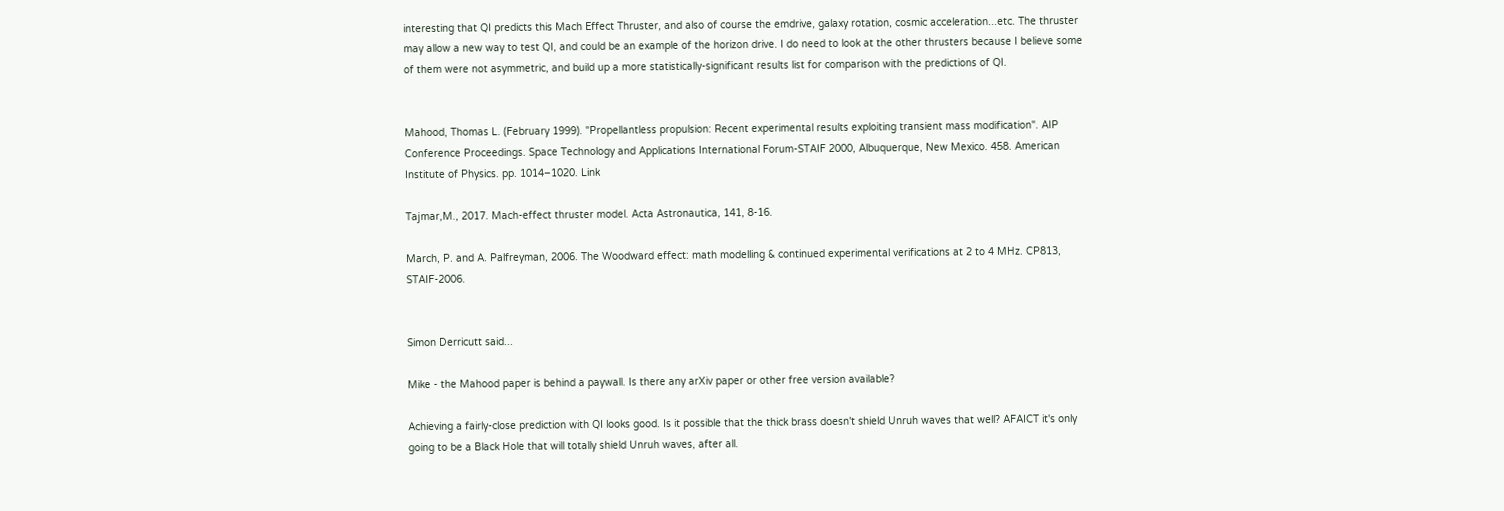interesting that QI predicts this Mach Effect Thruster, and also of course the emdrive, galaxy rotation, cosmic acceleration...etc. The thruster may allow a new way to test QI, and could be an example of the horizon drive. I do need to look at the other thrusters because I believe some of them were not asymmetric, and build up a more statistically-significant results list for comparison with the predictions of QI.


Mahood, Thomas L. (February 1999). "Propellantless propulsion: Recent experimental results exploiting transient mass modification". AIP Conference Proceedings. Space Technology and Applications International Forum-STAIF 2000, Albuquerque, New Mexico. 458. American Institute of Physics. pp. 1014–1020. Link

Tajmar,M., 2017. Mach-effect thruster model. Acta Astronautica, 141, 8-16.

March, P. and A. Palfreyman, 2006. The Woodward effect: math modelling & continued experimental verifications at 2 to 4 MHz. CP813, STAIF-2006.


Simon Derricutt said...

Mike - the Mahood paper is behind a paywall. Is there any arXiv paper or other free version available?

Achieving a fairly-close prediction with QI looks good. Is it possible that the thick brass doesn't shield Unruh waves that well? AFAICT it's only going to be a Black Hole that will totally shield Unruh waves, after all.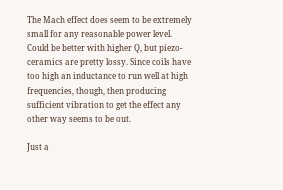The Mach effect does seem to be extremely small for any reasonable power level. Could be better with higher Q, but piezo-ceramics are pretty lossy. Since coils have too high an inductance to run well at high frequencies, though, then producing sufficient vibration to get the effect any other way seems to be out.

Just a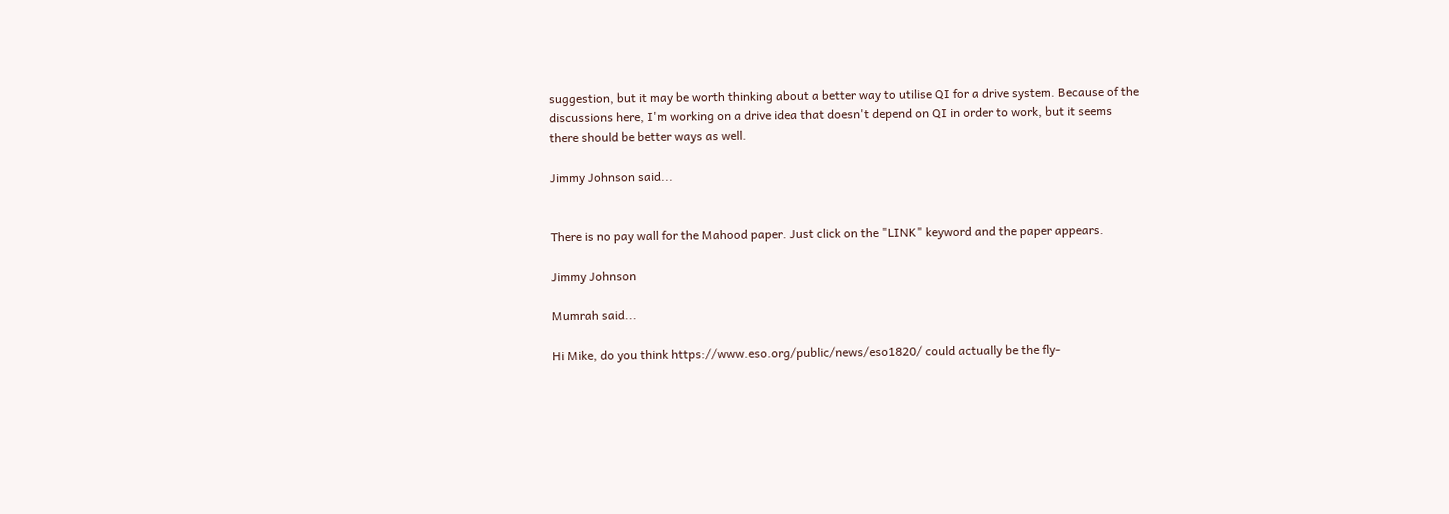suggestion, but it may be worth thinking about a better way to utilise QI for a drive system. Because of the discussions here, I'm working on a drive idea that doesn't depend on QI in order to work, but it seems there should be better ways as well.

Jimmy Johnson said...


There is no pay wall for the Mahood paper. Just click on the "LINK" keyword and the paper appears.

Jimmy Johnson

Mumrah said...

Hi Mike, do you think https://www.eso.org/public/news/eso1820/ could actually be the fly-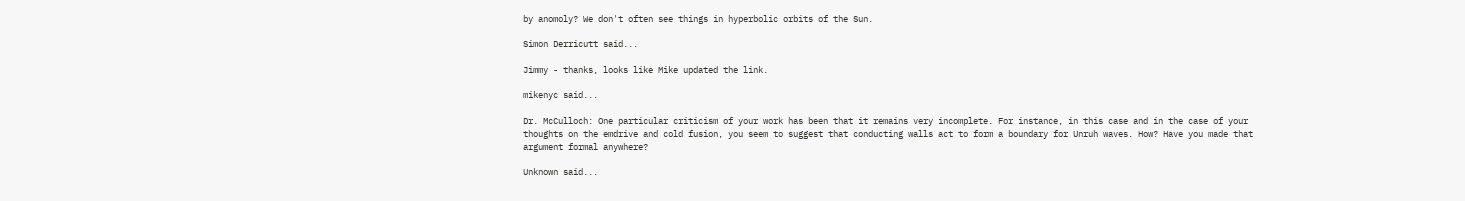by anomoly? We don't often see things in hyperbolic orbits of the Sun.

Simon Derricutt said...

Jimmy - thanks, looks like Mike updated the link.

mikenyc said...

Dr. McCulloch: One particular criticism of your work has been that it remains very incomplete. For instance, in this case and in the case of your thoughts on the emdrive and cold fusion, you seem to suggest that conducting walls act to form a boundary for Unruh waves. How? Have you made that argument formal anywhere?

Unknown said...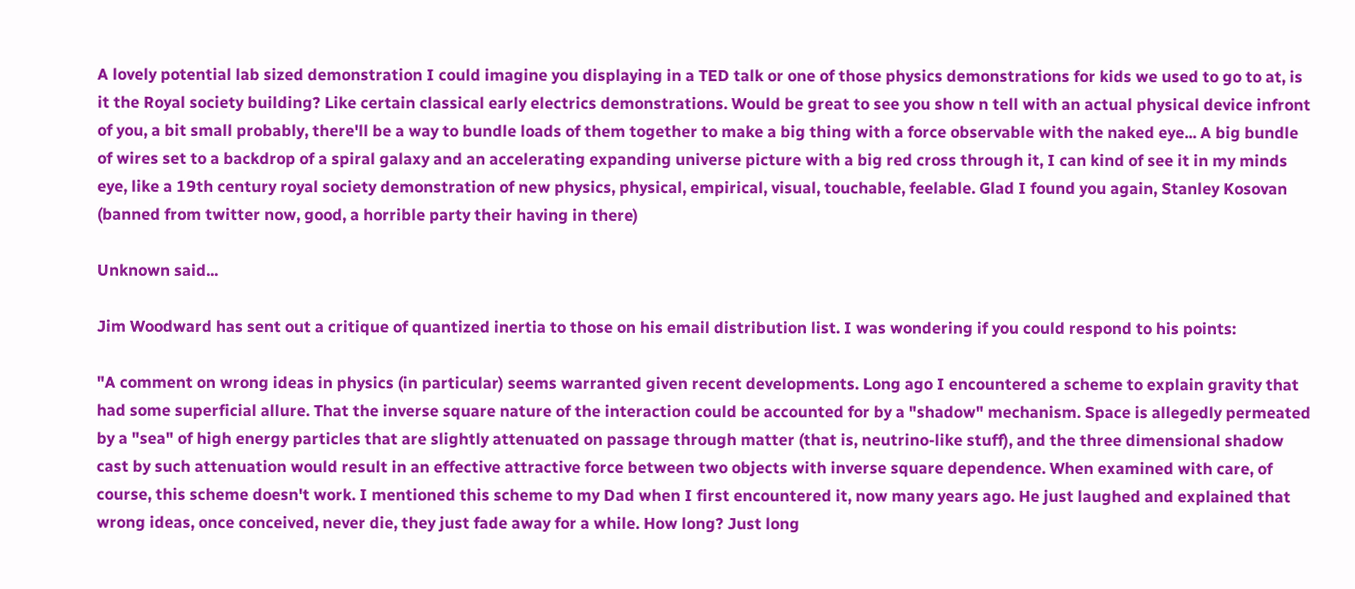A lovely potential lab sized demonstration I could imagine you displaying in a TED talk or one of those physics demonstrations for kids we used to go to at, is it the Royal society building? Like certain classical early electrics demonstrations. Would be great to see you show n tell with an actual physical device infront of you, a bit small probably, there'll be a way to bundle loads of them together to make a big thing with a force observable with the naked eye... A big bundle of wires set to a backdrop of a spiral galaxy and an accelerating expanding universe picture with a big red cross through it, I can kind of see it in my minds eye, like a 19th century royal society demonstration of new physics, physical, empirical, visual, touchable, feelable. Glad I found you again, Stanley Kosovan (banned from twitter now, good, a horrible party their having in there)

Unknown said...

Jim Woodward has sent out a critique of quantized inertia to those on his email distribution list. I was wondering if you could respond to his points:

"A comment on wrong ideas in physics (in particular) seems warranted given recent developments. Long ago I encountered a scheme to explain gravity that had some superficial allure. That the inverse square nature of the interaction could be accounted for by a "shadow" mechanism. Space is allegedly permeated by a "sea" of high energy particles that are slightly attenuated on passage through matter (that is, neutrino-like stuff), and the three dimensional shadow cast by such attenuation would result in an effective attractive force between two objects with inverse square dependence. When examined with care, of course, this scheme doesn't work. I mentioned this scheme to my Dad when I first encountered it, now many years ago. He just laughed and explained that wrong ideas, once conceived, never die, they just fade away for a while. How long? Just long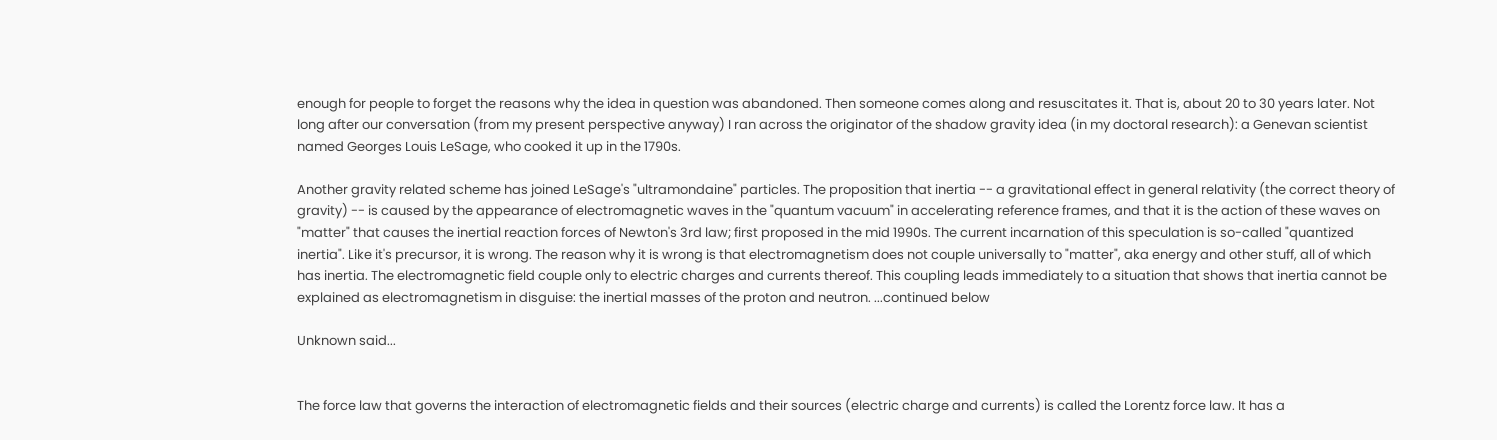enough for people to forget the reasons why the idea in question was abandoned. Then someone comes along and resuscitates it. That is, about 20 to 30 years later. Not long after our conversation (from my present perspective anyway) I ran across the originator of the shadow gravity idea (in my doctoral research): a Genevan scientist named Georges Louis LeSage, who cooked it up in the 1790s.

Another gravity related scheme has joined LeSage's "ultramondaine" particles. The proposition that inertia -- a gravitational effect in general relativity (the correct theory of gravity) -- is caused by the appearance of electromagnetic waves in the "quantum vacuum" in accelerating reference frames, and that it is the action of these waves on "matter" that causes the inertial reaction forces of Newton's 3rd law; first proposed in the mid 1990s. The current incarnation of this speculation is so-called "quantized inertia". Like it's precursor, it is wrong. The reason why it is wrong is that electromagnetism does not couple universally to "matter", aka energy and other stuff, all of which has inertia. The electromagnetic field couple only to electric charges and currents thereof. This coupling leads immediately to a situation that shows that inertia cannot be explained as electromagnetism in disguise: the inertial masses of the proton and neutron. ...continued below

Unknown said...


The force law that governs the interaction of electromagnetic fields and their sources (electric charge and currents) is called the Lorentz force law. It has a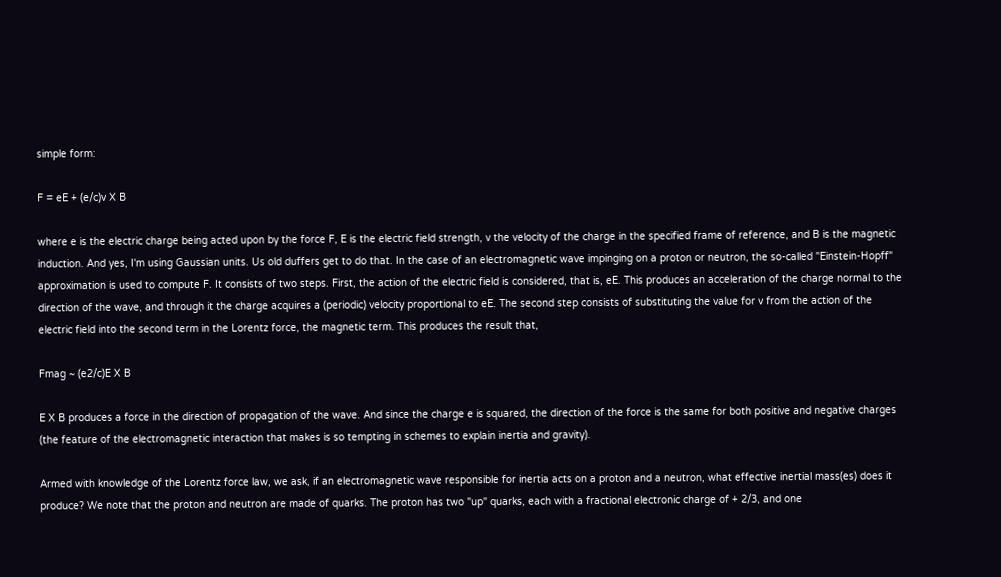simple form:

F = eE + (e/c)v X B

where e is the electric charge being acted upon by the force F, E is the electric field strength, v the velocity of the charge in the specified frame of reference, and B is the magnetic induction. And yes, I'm using Gaussian units. Us old duffers get to do that. In the case of an electromagnetic wave impinging on a proton or neutron, the so-called "Einstein-Hopff" approximation is used to compute F. It consists of two steps. First, the action of the electric field is considered, that is, eE. This produces an acceleration of the charge normal to the direction of the wave, and through it the charge acquires a (periodic) velocity proportional to eE. The second step consists of substituting the value for v from the action of the electric field into the second term in the Lorentz force, the magnetic term. This produces the result that,

Fmag ~ (e2/c)E X B

E X B produces a force in the direction of propagation of the wave. And since the charge e is squared, the direction of the force is the same for both positive and negative charges (the feature of the electromagnetic interaction that makes is so tempting in schemes to explain inertia and gravity).

Armed with knowledge of the Lorentz force law, we ask, if an electromagnetic wave responsible for inertia acts on a proton and a neutron, what effective inertial mass(es) does it produce? We note that the proton and neutron are made of quarks. The proton has two "up" quarks, each with a fractional electronic charge of + 2/3, and one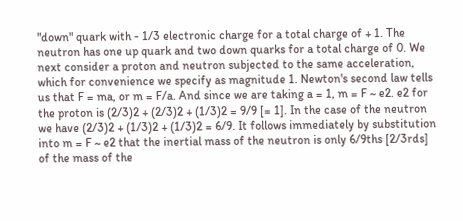"down" quark with - 1/3 electronic charge for a total charge of + 1. The neutron has one up quark and two down quarks for a total charge of 0. We next consider a proton and neutron subjected to the same acceleration, which for convenience we specify as magnitude 1. Newton's second law tells us that F = ma, or m = F/a. And since we are taking a = 1, m = F ~ e2. e2 for the proton is (2/3)2 + (2/3)2 + (1/3)2 = 9/9 [= 1]. In the case of the neutron we have (2/3)2 + (1/3)2 + (1/3)2 = 6/9. It follows immediately by substitution into m = F ~ e2 that the inertial mass of the neutron is only 6/9ths [2/3rds] of the mass of the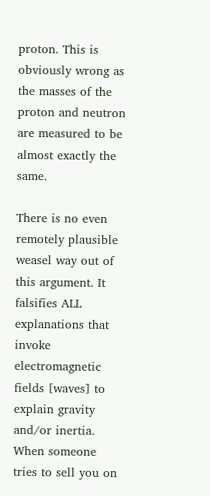proton. This is obviously wrong as the masses of the proton and neutron are measured to be almost exactly the same.

There is no even remotely plausible weasel way out of this argument. It falsifies ALL explanations that invoke electromagnetic fields [waves] to explain gravity and/or inertia. When someone tries to sell you on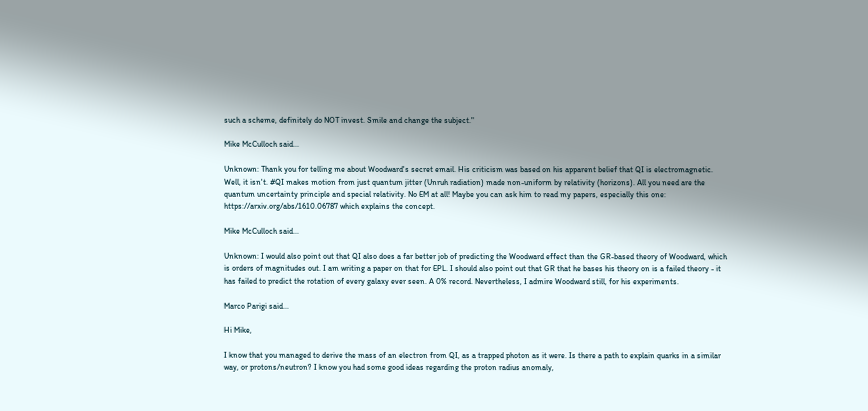such a scheme, definitely do NOT invest. Smile and change the subject."

Mike McCulloch said...

Unknown: Thank you for telling me about Woodward's secret email. His criticism was based on his apparent belief that QI is electromagnetic. Well, it isn't. #QI makes motion from just quantum jitter (Unruh radiation) made non-uniform by relativity (horizons). All you need are the quantum uncertainty principle and special relativity. No EM at all! Maybe you can ask him to read my papers, especially this one: https://arxiv.org/abs/1610.06787 which explains the concept.

Mike McCulloch said...

Unknown: I would also point out that QI also does a far better job of predicting the Woodward effect than the GR-based theory of Woodward, which is orders of magnitudes out. I am writing a paper on that for EPL. I should also point out that GR that he bases his theory on is a failed theory - it has failed to predict the rotation of every galaxy ever seen. A 0% record. Nevertheless, I admire Woodward still, for his experiments.

Marco Parigi said...

Hi Mike,

I know that you managed to derive the mass of an electron from QI, as a trapped photon as it were. Is there a path to explain quarks in a similar way, or protons/neutron? I know you had some good ideas regarding the proton radius anomaly,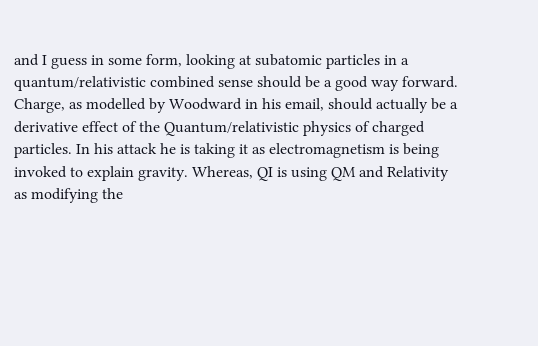and I guess in some form, looking at subatomic particles in a quantum/relativistic combined sense should be a good way forward. Charge, as modelled by Woodward in his email, should actually be a derivative effect of the Quantum/relativistic physics of charged particles. In his attack he is taking it as electromagnetism is being invoked to explain gravity. Whereas, QI is using QM and Relativity as modifying the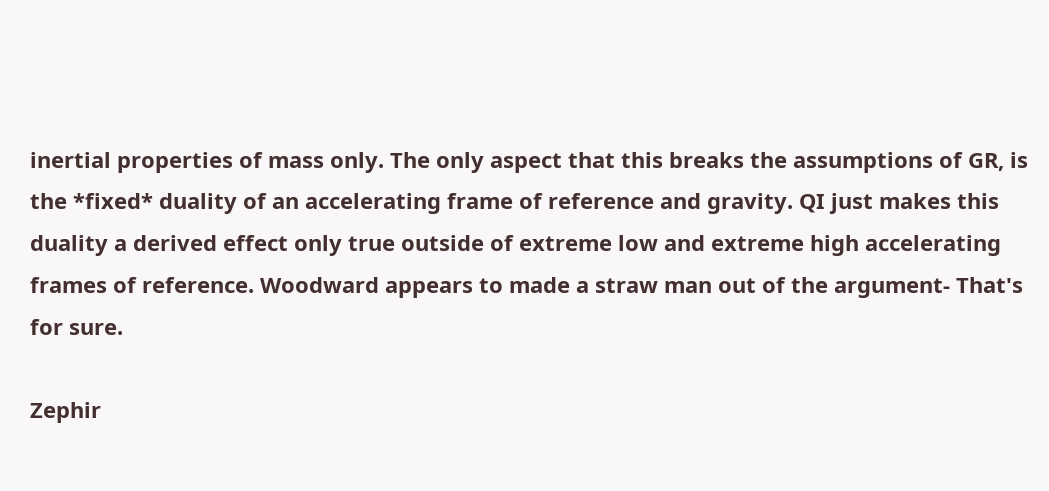inertial properties of mass only. The only aspect that this breaks the assumptions of GR, is the *fixed* duality of an accelerating frame of reference and gravity. QI just makes this duality a derived effect only true outside of extreme low and extreme high accelerating frames of reference. Woodward appears to made a straw man out of the argument- That's for sure.

Zephir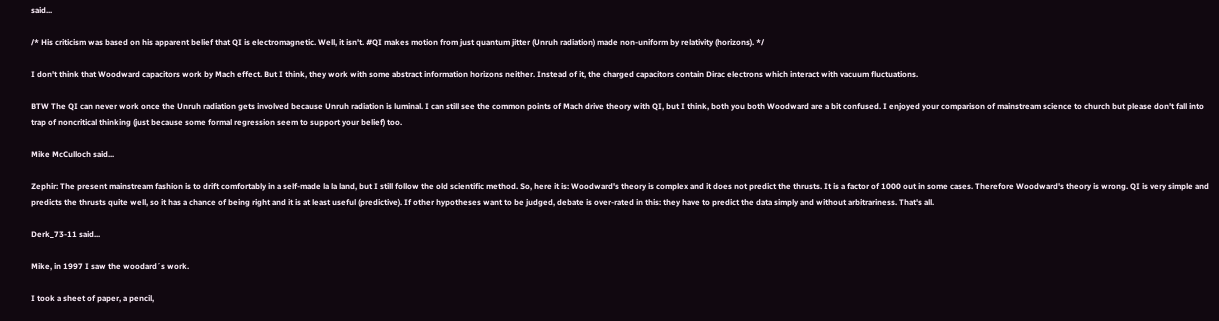said...

/* His criticism was based on his apparent belief that QI is electromagnetic. Well, it isn't. #QI makes motion from just quantum jitter (Unruh radiation) made non-uniform by relativity (horizons). */

I don't think that Woodward capacitors work by Mach effect. But I think, they work with some abstract information horizons neither. Instead of it, the charged capacitors contain Dirac electrons which interact with vacuum fluctuations.

BTW The QI can never work once the Unruh radiation gets involved because Unruh radiation is luminal. I can still see the common points of Mach drive theory with QI, but I think, both you both Woodward are a bit confused. I enjoyed your comparison of mainstream science to church but please don't fall into trap of noncritical thinking (just because some formal regression seem to support your belief) too.

Mike McCulloch said...

Zephir: The present mainstream fashion is to drift comfortably in a self-made la la land, but I still follow the old scientific method. So, here it is: Woodward's theory is complex and it does not predict the thrusts. It is a factor of 1000 out in some cases. Therefore Woodward's theory is wrong. QI is very simple and predicts the thrusts quite well, so it has a chance of being right and it is at least useful (predictive). If other hypotheses want to be judged, debate is over-rated in this: they have to predict the data simply and without arbitrariness. That's all.

Derk_73-11 said...

Mike, in 1997 I saw the woodard´s work.

I took a sheet of paper, a pencil,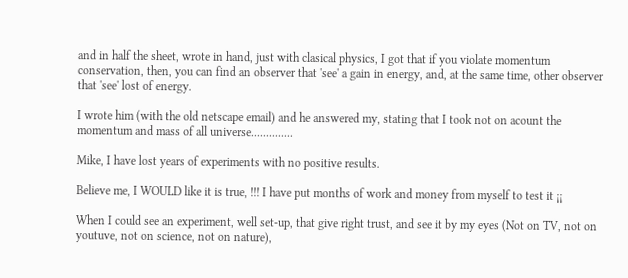and in half the sheet, wrote in hand, just with clasical physics, I got that if you violate momentum conservation, then, you can find an observer that 'see' a gain in energy, and, at the same time, other observer that 'see' lost of energy.

I wrote him (with the old netscape email) and he answered my, stating that I took not on acount the momentum and mass of all universe..............

Mike, I have lost years of experiments with no positive results.

Believe me, I WOULD like it is true, !!! I have put months of work and money from myself to test it ¡¡

When I could see an experiment, well set-up, that give right trust, and see it by my eyes (Not on TV, not on youtuve, not on science, not on nature),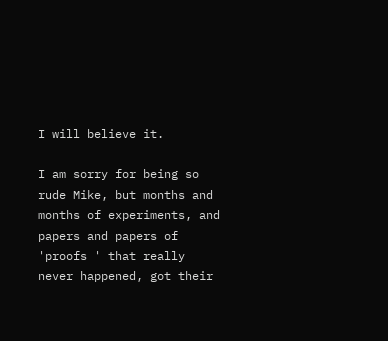I will believe it.

I am sorry for being so rude Mike, but months and months of experiments, and papers and papers of 'proofs ' that really never happened, got their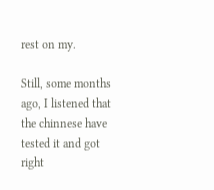rest on my.

Still, some months ago, I listened that the chinnese have tested it and got right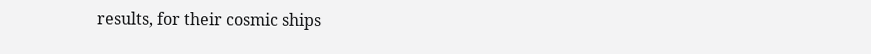results, for their cosmic ships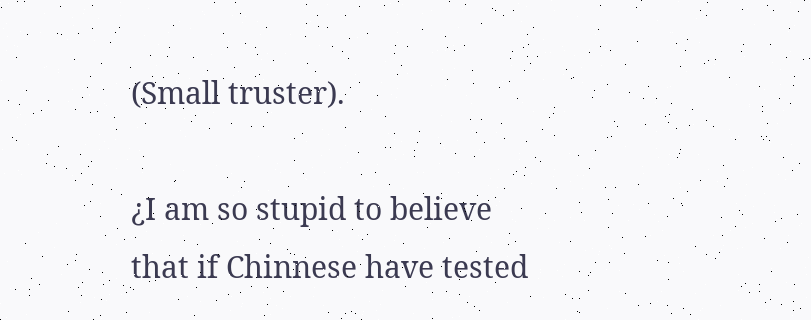(Small truster).

¿I am so stupid to believe that if Chinnese have tested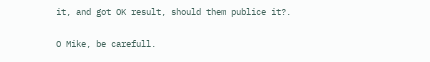it, and got OK result, should them publice it?.

O Mike, be carefull.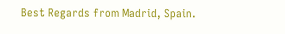Best Regards from Madrid, Spain.